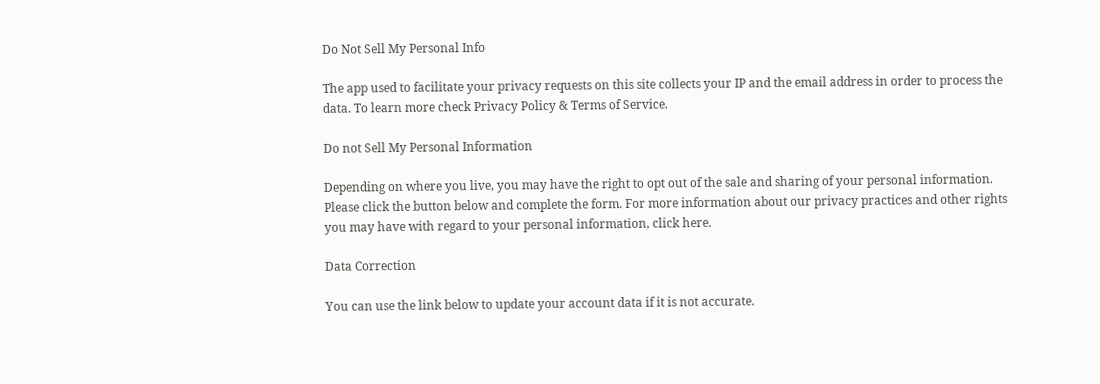Do Not Sell My Personal Info

The app used to facilitate your privacy requests on this site collects your IP and the email address in order to process the data. To learn more check Privacy Policy & Terms of Service.

Do not Sell My Personal Information

Depending on where you live, you may have the right to opt out of the sale and sharing of your personal information. Please click the button below and complete the form. For more information about our privacy practices and other rights you may have with regard to your personal information, click here.

Data Correction

You can use the link below to update your account data if it is not accurate.